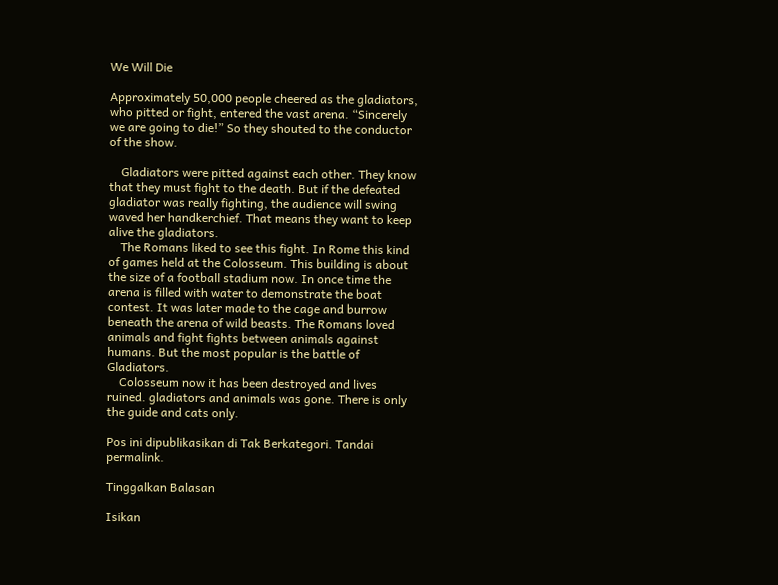We Will Die

Approximately 50,000 people cheered as the gladiators, who pitted or fight, entered the vast arena. “Sincerely we are going to die!” So they shouted to the conductor of the show.

    Gladiators were pitted against each other. They know that they must fight to the death. But if the defeated gladiator was really fighting, the audience will swing waved her handkerchief. That means they want to keep alive the gladiators.
    The Romans liked to see this fight. In Rome this kind of games held at the Colosseum. This building is about the size of a football stadium now. In once time the arena is filled with water to demonstrate the boat contest. It was later made to the cage and burrow beneath the arena of wild beasts. The Romans loved animals and fight fights between animals against humans. But the most popular is the battle of Gladiators.
    Colosseum now it has been destroyed and lives ruined. gladiators and animals was gone. There is only the guide and cats only.

Pos ini dipublikasikan di Tak Berkategori. Tandai permalink.

Tinggalkan Balasan

Isikan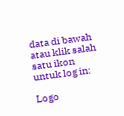data di bawah atau klik salah satu ikon untuk log in:

Logo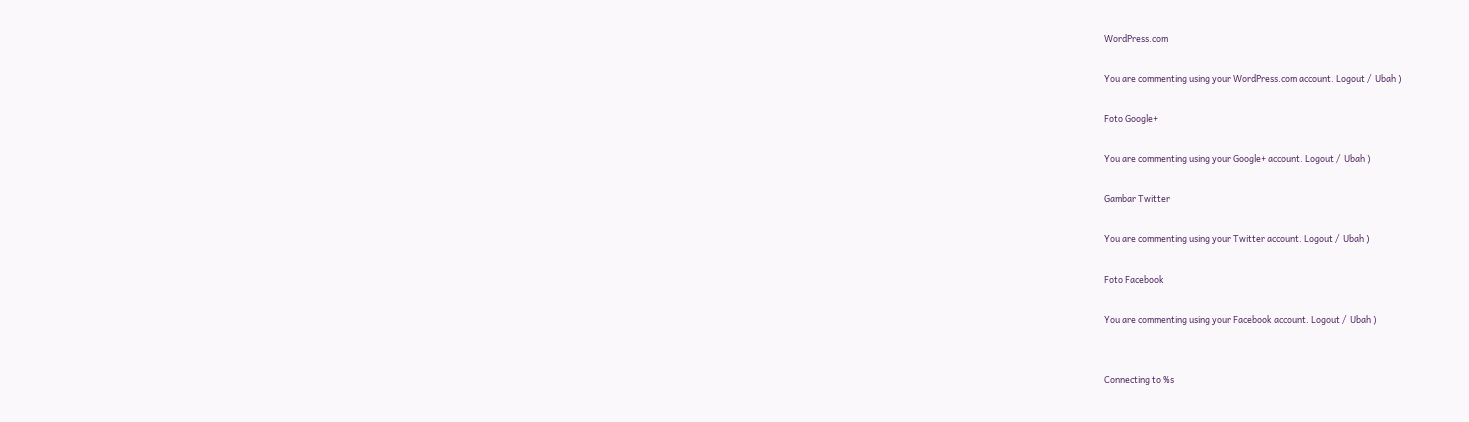WordPress.com

You are commenting using your WordPress.com account. Logout /  Ubah )

Foto Google+

You are commenting using your Google+ account. Logout /  Ubah )

Gambar Twitter

You are commenting using your Twitter account. Logout /  Ubah )

Foto Facebook

You are commenting using your Facebook account. Logout /  Ubah )


Connecting to %s